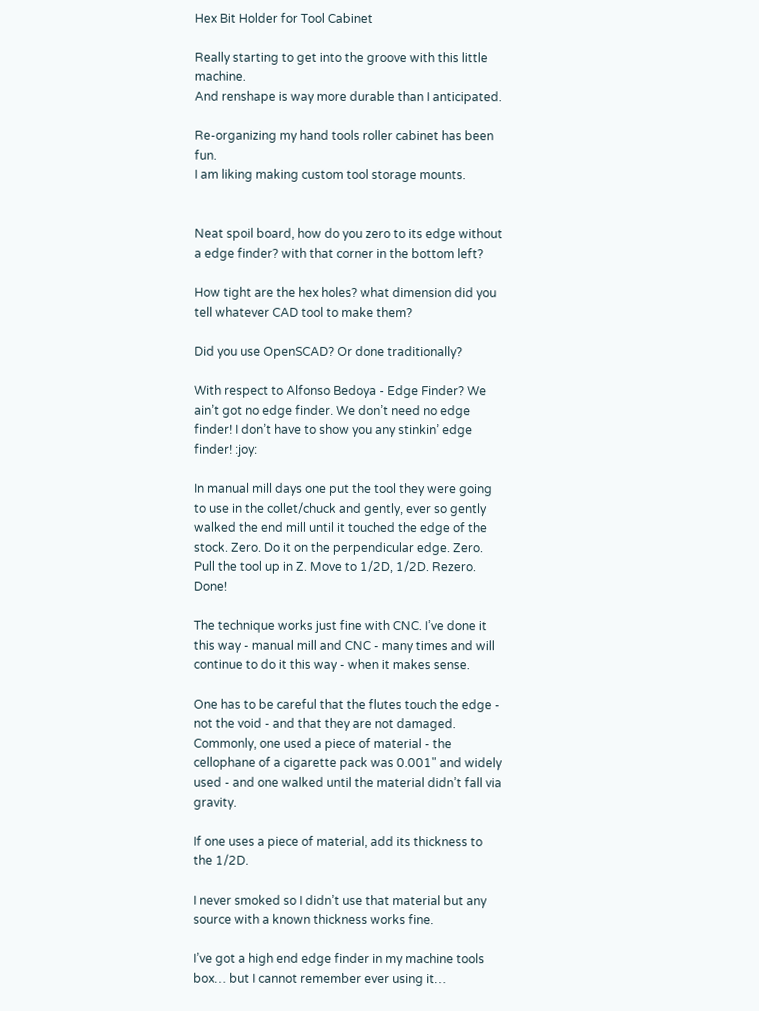Hex Bit Holder for Tool Cabinet

Really starting to get into the groove with this little machine.
And renshape is way more durable than I anticipated.

Re-organizing my hand tools roller cabinet has been fun.
I am liking making custom tool storage mounts.


Neat spoil board, how do you zero to its edge without a edge finder? with that corner in the bottom left?

How tight are the hex holes? what dimension did you tell whatever CAD tool to make them?

Did you use OpenSCAD? Or done traditionally?

With respect to Alfonso Bedoya - Edge Finder? We ain’t got no edge finder. We don’t need no edge finder! I don’t have to show you any stinkin’ edge finder! :joy:

In manual mill days one put the tool they were going to use in the collet/chuck and gently, ever so gently walked the end mill until it touched the edge of the stock. Zero. Do it on the perpendicular edge. Zero. Pull the tool up in Z. Move to 1/2D, 1/2D. Rezero. Done!

The technique works just fine with CNC. I’ve done it this way - manual mill and CNC - many times and will continue to do it this way - when it makes sense.

One has to be careful that the flutes touch the edge - not the void - and that they are not damaged. Commonly, one used a piece of material - the cellophane of a cigarette pack was 0.001" and widely used - and one walked until the material didn’t fall via gravity.

If one uses a piece of material, add its thickness to the 1/2D.

I never smoked so I didn’t use that material but any source with a known thickness works fine.

I’ve got a high end edge finder in my machine tools box… but I cannot remember ever using it…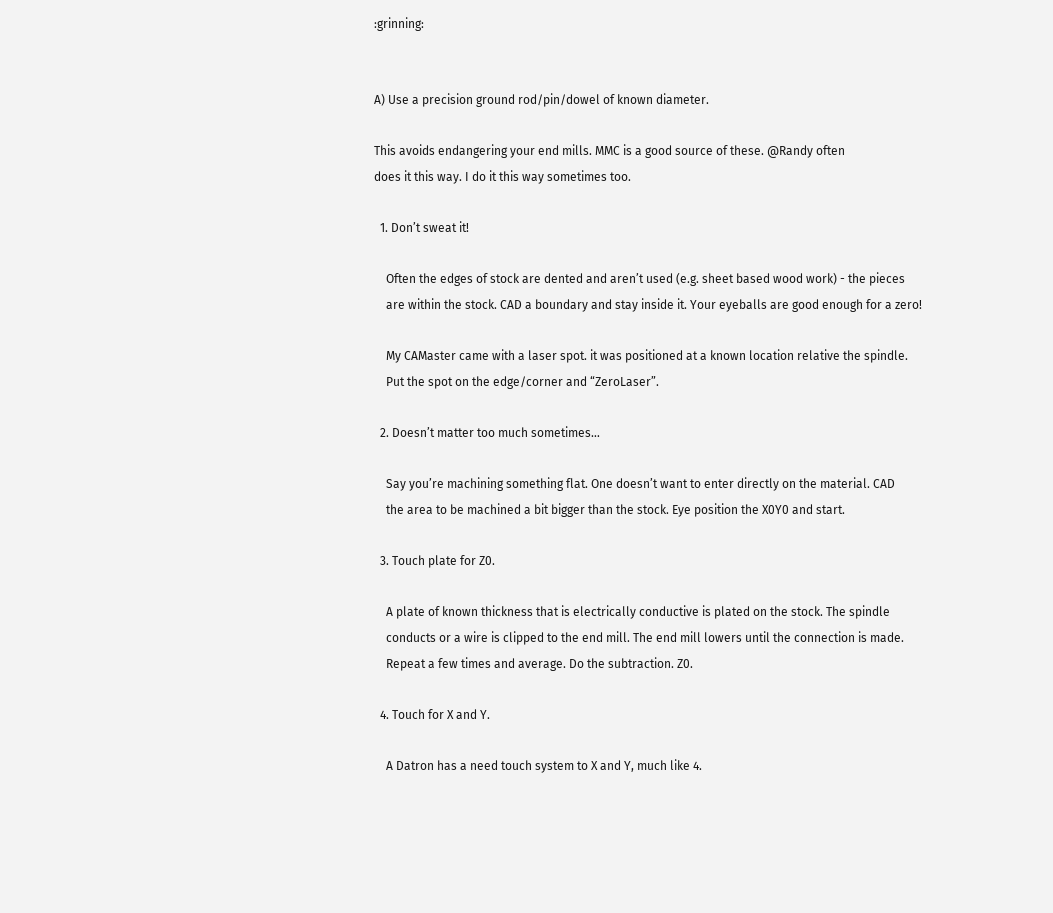:grinning:


A) Use a precision ground rod/pin/dowel of known diameter.

This avoids endangering your end mills. MMC is a good source of these. @Randy often
does it this way. I do it this way sometimes too.

  1. Don’t sweat it!

    Often the edges of stock are dented and aren’t used (e.g. sheet based wood work) - the pieces
    are within the stock. CAD a boundary and stay inside it. Your eyeballs are good enough for a zero!

    My CAMaster came with a laser spot. it was positioned at a known location relative the spindle.
    Put the spot on the edge/corner and “ZeroLaser”.

  2. Doesn’t matter too much sometimes…

    Say you’re machining something flat. One doesn’t want to enter directly on the material. CAD
    the area to be machined a bit bigger than the stock. Eye position the X0Y0 and start.

  3. Touch plate for Z0.

    A plate of known thickness that is electrically conductive is plated on the stock. The spindle
    conducts or a wire is clipped to the end mill. The end mill lowers until the connection is made.
    Repeat a few times and average. Do the subtraction. Z0.

  4. Touch for X and Y.

    A Datron has a need touch system to X and Y, much like 4.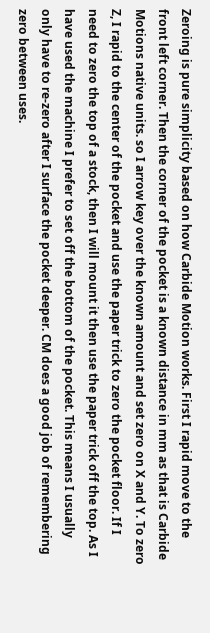Zeroing is pure simplicity based on how Carbide Motion works. First I rapid move to the front left corner. Then the corner of the pocket is a known distance in mm as that is Carbide Motions native units. so I arrow key over the known amount and set zero on X and Y. To zero Z, I rapid to the center of the pocket and use the paper trick to zero the pocket floor. If I need to zero the top of a stock, then I will mount it then use the paper trick off the top. As I have used the machine I prefer to set off the bottom of the pocket. This means I usually only have to re-zero after I surface the pocket deeper. CM does a good job of remembering zero between uses.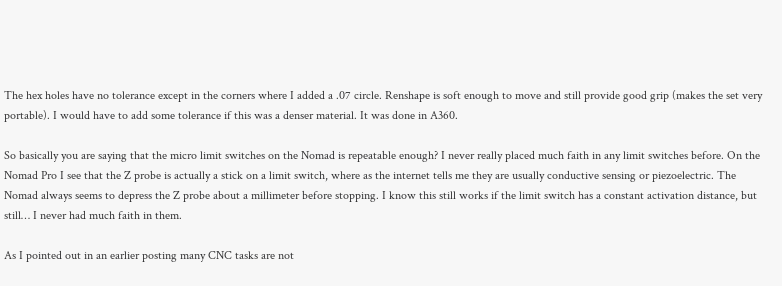The hex holes have no tolerance except in the corners where I added a .07 circle. Renshape is soft enough to move and still provide good grip (makes the set very portable). I would have to add some tolerance if this was a denser material. It was done in A360.

So basically you are saying that the micro limit switches on the Nomad is repeatable enough? I never really placed much faith in any limit switches before. On the Nomad Pro I see that the Z probe is actually a stick on a limit switch, where as the internet tells me they are usually conductive sensing or piezoelectric. The Nomad always seems to depress the Z probe about a millimeter before stopping. I know this still works if the limit switch has a constant activation distance, but still… I never had much faith in them.

As I pointed out in an earlier posting many CNC tasks are not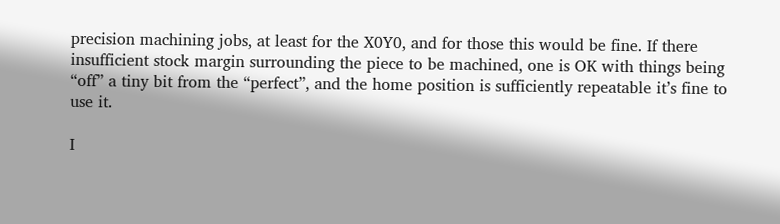precision machining jobs, at least for the X0Y0, and for those this would be fine. If there insufficient stock margin surrounding the piece to be machined, one is OK with things being “off” a tiny bit from the “perfect”, and the home position is sufficiently repeatable it’s fine to use it.

I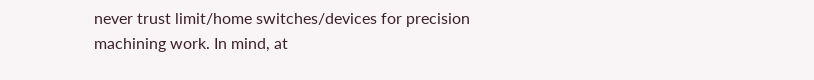never trust limit/home switches/devices for precision machining work. In mind, at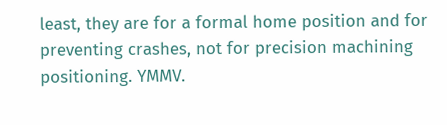least, they are for a formal home position and for preventing crashes, not for precision machining positioning. YMMV.